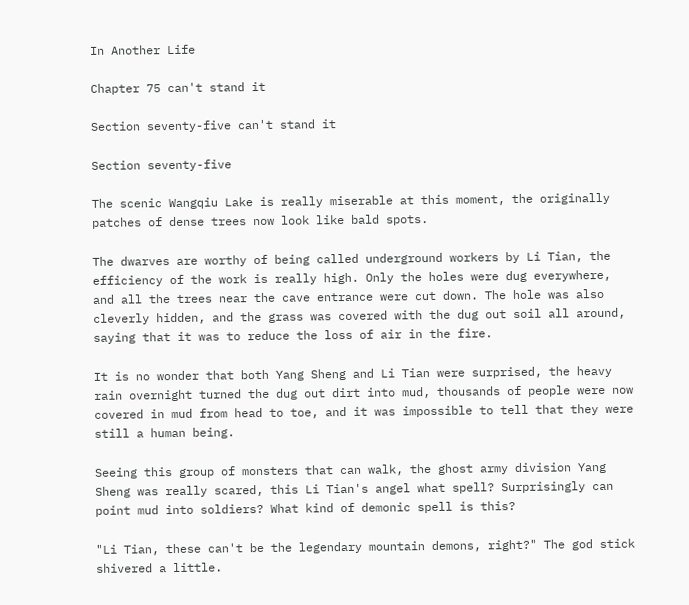In Another Life

Chapter 75 can't stand it

Section seventy-five can't stand it

Section seventy-five

The scenic Wangqiu Lake is really miserable at this moment, the originally patches of dense trees now look like bald spots.

The dwarves are worthy of being called underground workers by Li Tian, the efficiency of the work is really high. Only the holes were dug everywhere, and all the trees near the cave entrance were cut down. The hole was also cleverly hidden, and the grass was covered with the dug out soil all around, saying that it was to reduce the loss of air in the fire.

It is no wonder that both Yang Sheng and Li Tian were surprised, the heavy rain overnight turned the dug out dirt into mud, thousands of people were now covered in mud from head to toe, and it was impossible to tell that they were still a human being.

Seeing this group of monsters that can walk, the ghost army division Yang Sheng was really scared, this Li Tian's angel what spell? Surprisingly can point mud into soldiers? What kind of demonic spell is this?

"Li Tian, these can't be the legendary mountain demons, right?" The god stick shivered a little.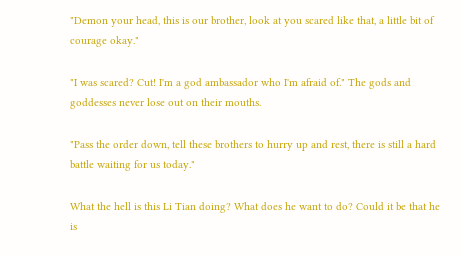"Demon your head, this is our brother, look at you scared like that, a little bit of courage okay."

"I was scared? Cut! I'm a god ambassador who I'm afraid of." The gods and goddesses never lose out on their mouths.

"Pass the order down, tell these brothers to hurry up and rest, there is still a hard battle waiting for us today."

What the hell is this Li Tian doing? What does he want to do? Could it be that he is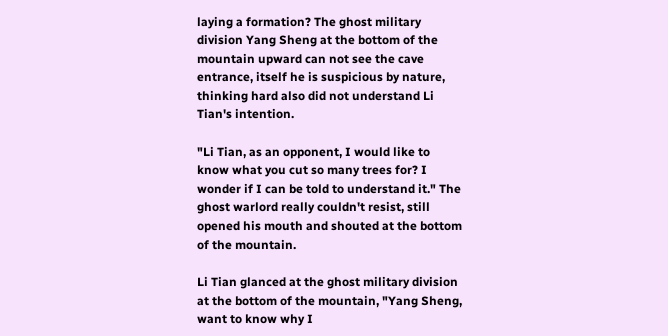laying a formation? The ghost military division Yang Sheng at the bottom of the mountain upward can not see the cave entrance, itself he is suspicious by nature, thinking hard also did not understand Li Tian's intention.

"Li Tian, as an opponent, I would like to know what you cut so many trees for? I wonder if I can be told to understand it." The ghost warlord really couldn't resist, still opened his mouth and shouted at the bottom of the mountain.

Li Tian glanced at the ghost military division at the bottom of the mountain, "Yang Sheng, want to know why I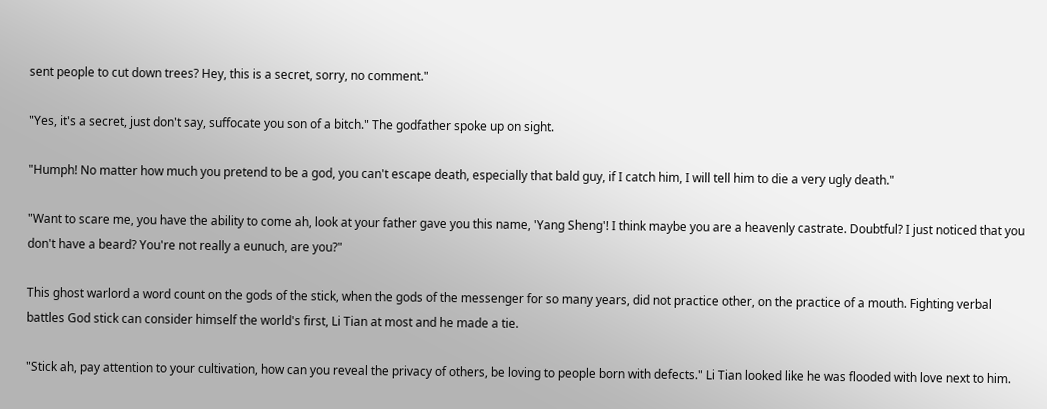sent people to cut down trees? Hey, this is a secret, sorry, no comment."

"Yes, it's a secret, just don't say, suffocate you son of a bitch." The godfather spoke up on sight.

"Humph! No matter how much you pretend to be a god, you can't escape death, especially that bald guy, if I catch him, I will tell him to die a very ugly death."

"Want to scare me, you have the ability to come ah, look at your father gave you this name, 'Yang Sheng'! I think maybe you are a heavenly castrate. Doubtful? I just noticed that you don't have a beard? You're not really a eunuch, are you?"

This ghost warlord a word count on the gods of the stick, when the gods of the messenger for so many years, did not practice other, on the practice of a mouth. Fighting verbal battles God stick can consider himself the world's first, Li Tian at most and he made a tie.

"Stick ah, pay attention to your cultivation, how can you reveal the privacy of others, be loving to people born with defects." Li Tian looked like he was flooded with love next to him.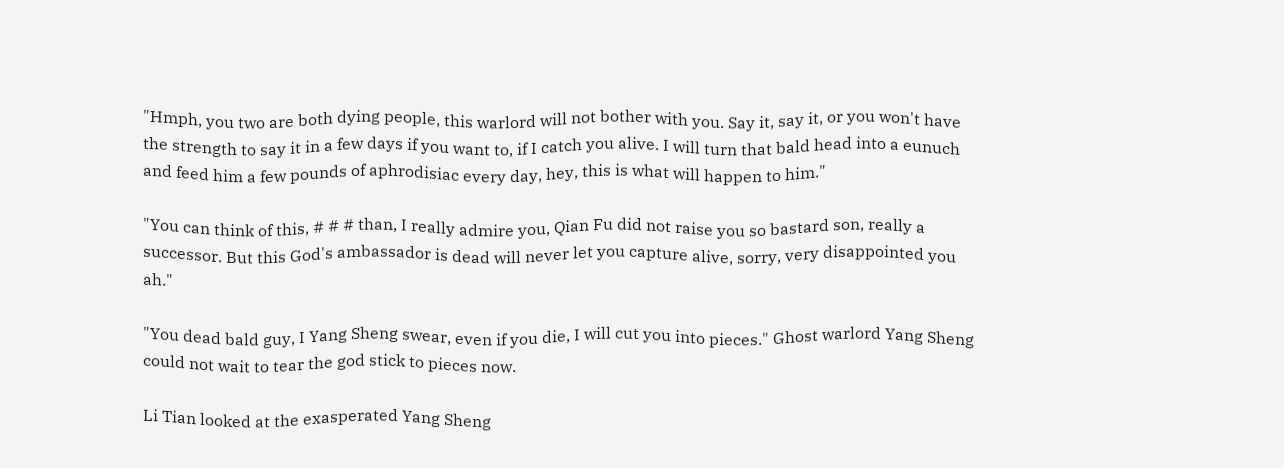"Hmph, you two are both dying people, this warlord will not bother with you. Say it, say it, or you won't have the strength to say it in a few days if you want to, if I catch you alive. I will turn that bald head into a eunuch and feed him a few pounds of aphrodisiac every day, hey, this is what will happen to him."

"You can think of this, # # # than, I really admire you, Qian Fu did not raise you so bastard son, really a successor. But this God's ambassador is dead will never let you capture alive, sorry, very disappointed you ah."

"You dead bald guy, I Yang Sheng swear, even if you die, I will cut you into pieces." Ghost warlord Yang Sheng could not wait to tear the god stick to pieces now.

Li Tian looked at the exasperated Yang Sheng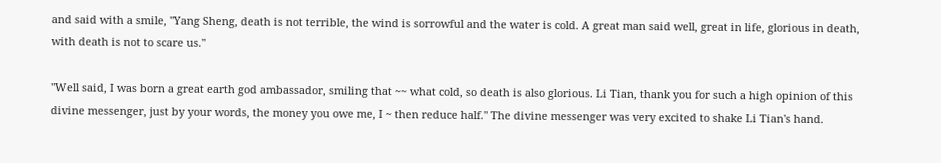and said with a smile, "Yang Sheng, death is not terrible, the wind is sorrowful and the water is cold. A great man said well, great in life, glorious in death, with death is not to scare us."

"Well said, I was born a great earth god ambassador, smiling that ~~ what cold, so death is also glorious. Li Tian, thank you for such a high opinion of this divine messenger, just by your words, the money you owe me, I ~ then reduce half." The divine messenger was very excited to shake Li Tian's hand.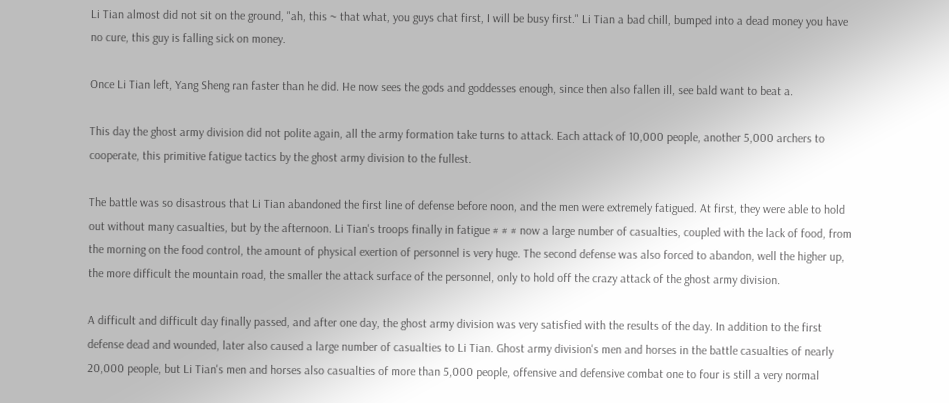Li Tian almost did not sit on the ground, "ah, this ~ that what, you guys chat first, I will be busy first." Li Tian a bad chill, bumped into a dead money you have no cure, this guy is falling sick on money.

Once Li Tian left, Yang Sheng ran faster than he did. He now sees the gods and goddesses enough, since then also fallen ill, see bald want to beat a.

This day the ghost army division did not polite again, all the army formation take turns to attack. Each attack of 10,000 people, another 5,000 archers to cooperate, this primitive fatigue tactics by the ghost army division to the fullest.

The battle was so disastrous that Li Tian abandoned the first line of defense before noon, and the men were extremely fatigued. At first, they were able to hold out without many casualties, but by the afternoon. Li Tian's troops finally in fatigue # # # now a large number of casualties, coupled with the lack of food, from the morning on the food control, the amount of physical exertion of personnel is very huge. The second defense was also forced to abandon, well the higher up, the more difficult the mountain road, the smaller the attack surface of the personnel, only to hold off the crazy attack of the ghost army division.

A difficult and difficult day finally passed, and after one day, the ghost army division was very satisfied with the results of the day. In addition to the first defense dead and wounded, later also caused a large number of casualties to Li Tian. Ghost army division's men and horses in the battle casualties of nearly 20,000 people, but Li Tian's men and horses also casualties of more than 5,000 people, offensive and defensive combat one to four is still a very normal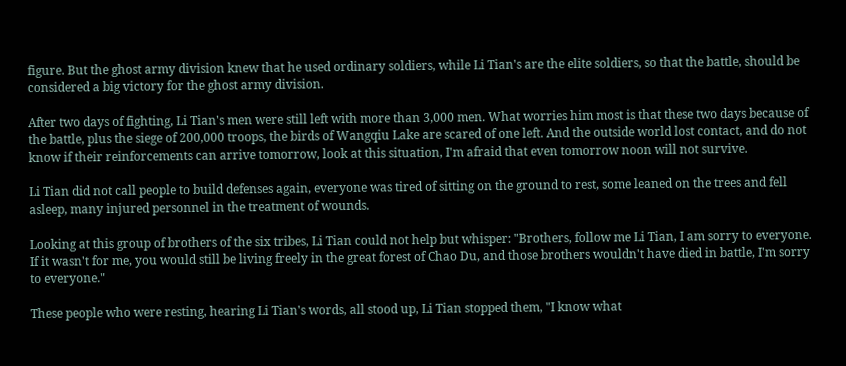figure. But the ghost army division knew that he used ordinary soldiers, while Li Tian's are the elite soldiers, so that the battle, should be considered a big victory for the ghost army division.

After two days of fighting, Li Tian's men were still left with more than 3,000 men. What worries him most is that these two days because of the battle, plus the siege of 200,000 troops, the birds of Wangqiu Lake are scared of one left. And the outside world lost contact, and do not know if their reinforcements can arrive tomorrow, look at this situation, I'm afraid that even tomorrow noon will not survive.

Li Tian did not call people to build defenses again, everyone was tired of sitting on the ground to rest, some leaned on the trees and fell asleep, many injured personnel in the treatment of wounds.

Looking at this group of brothers of the six tribes, Li Tian could not help but whisper: "Brothers, follow me Li Tian, I am sorry to everyone. If it wasn't for me, you would still be living freely in the great forest of Chao Du, and those brothers wouldn't have died in battle, I'm sorry to everyone."

These people who were resting, hearing Li Tian's words, all stood up, Li Tian stopped them, "I know what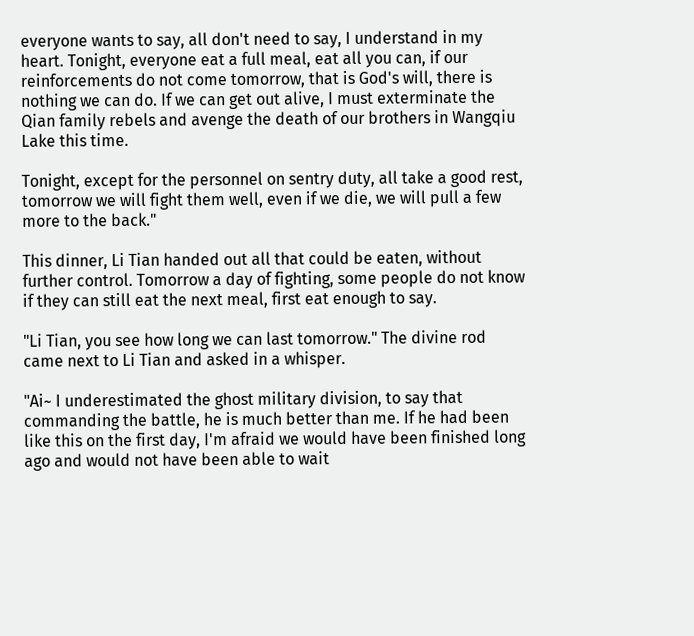everyone wants to say, all don't need to say, I understand in my heart. Tonight, everyone eat a full meal, eat all you can, if our reinforcements do not come tomorrow, that is God's will, there is nothing we can do. If we can get out alive, I must exterminate the Qian family rebels and avenge the death of our brothers in Wangqiu Lake this time.

Tonight, except for the personnel on sentry duty, all take a good rest, tomorrow we will fight them well, even if we die, we will pull a few more to the back."

This dinner, Li Tian handed out all that could be eaten, without further control. Tomorrow a day of fighting, some people do not know if they can still eat the next meal, first eat enough to say.

"Li Tian, you see how long we can last tomorrow." The divine rod came next to Li Tian and asked in a whisper.

"Ai~ I underestimated the ghost military division, to say that commanding the battle, he is much better than me. If he had been like this on the first day, I'm afraid we would have been finished long ago and would not have been able to wait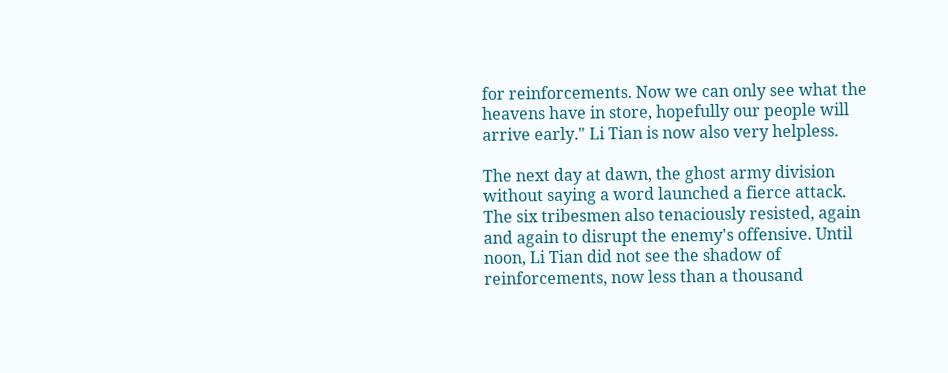for reinforcements. Now we can only see what the heavens have in store, hopefully our people will arrive early." Li Tian is now also very helpless.

The next day at dawn, the ghost army division without saying a word launched a fierce attack. The six tribesmen also tenaciously resisted, again and again to disrupt the enemy's offensive. Until noon, Li Tian did not see the shadow of reinforcements, now less than a thousand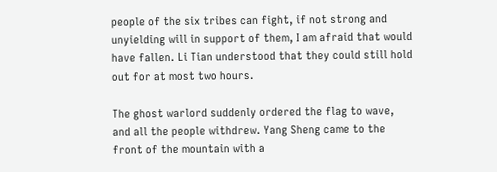people of the six tribes can fight, if not strong and unyielding will in support of them, I am afraid that would have fallen. Li Tian understood that they could still hold out for at most two hours.

The ghost warlord suddenly ordered the flag to wave, and all the people withdrew. Yang Sheng came to the front of the mountain with a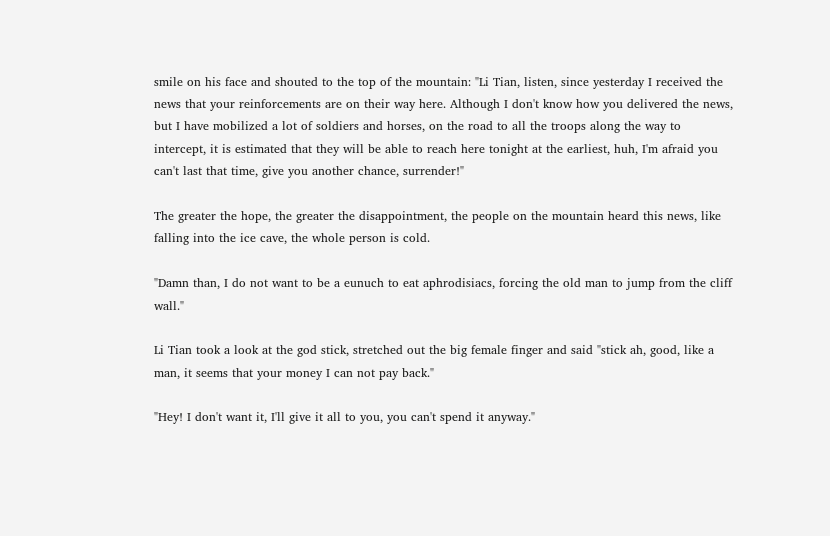smile on his face and shouted to the top of the mountain: "Li Tian, listen, since yesterday I received the news that your reinforcements are on their way here. Although I don't know how you delivered the news, but I have mobilized a lot of soldiers and horses, on the road to all the troops along the way to intercept, it is estimated that they will be able to reach here tonight at the earliest, huh, I'm afraid you can't last that time, give you another chance, surrender!"

The greater the hope, the greater the disappointment, the people on the mountain heard this news, like falling into the ice cave, the whole person is cold.

"Damn than, I do not want to be a eunuch to eat aphrodisiacs, forcing the old man to jump from the cliff wall."

Li Tian took a look at the god stick, stretched out the big female finger and said "stick ah, good, like a man, it seems that your money I can not pay back."

"Hey! I don't want it, I'll give it all to you, you can't spend it anyway."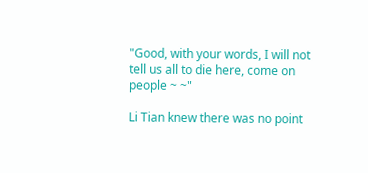"Good, with your words, I will not tell us all to die here, come on people ~ ~"

Li Tian knew there was no point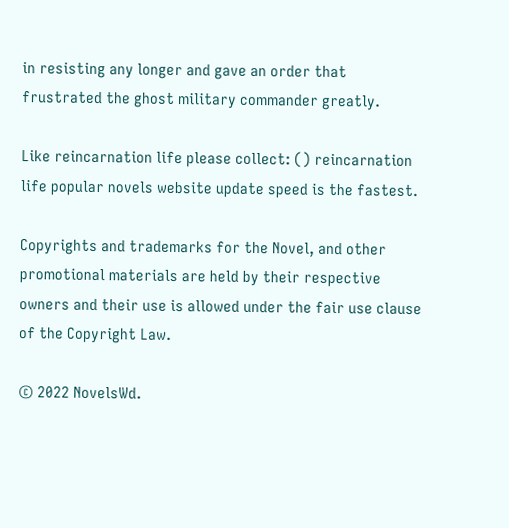in resisting any longer and gave an order that frustrated the ghost military commander greatly.

Like reincarnation life please collect: () reincarnation life popular novels website update speed is the fastest.

Copyrights and trademarks for the Novel, and other promotional materials are held by their respective owners and their use is allowed under the fair use clause of the Copyright Law.

© 2022 NovelsWd.